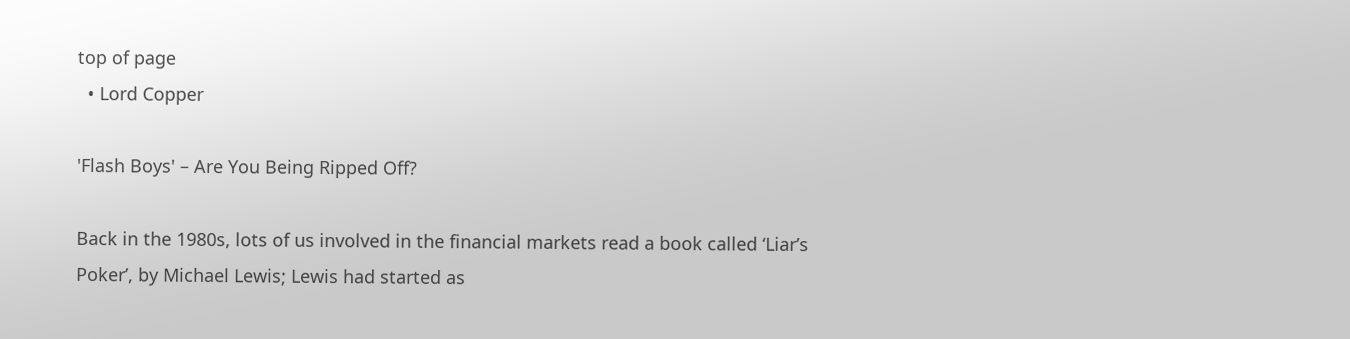top of page
  • Lord Copper

'Flash Boys' – Are You Being Ripped Off?

Back in the 1980s, lots of us involved in the financial markets read a book called ‘Liar’s Poker’, by Michael Lewis; Lewis had started as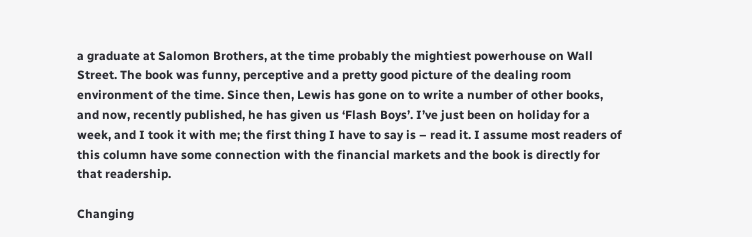a graduate at Salomon Brothers, at the time probably the mightiest powerhouse on Wall Street. The book was funny, perceptive and a pretty good picture of the dealing room environment of the time. Since then, Lewis has gone on to write a number of other books, and now, recently published, he has given us ‘Flash Boys’. I’ve just been on holiday for a week, and I took it with me; the first thing I have to say is – read it. I assume most readers of this column have some connection with the financial markets and the book is directly for that readership.

Changing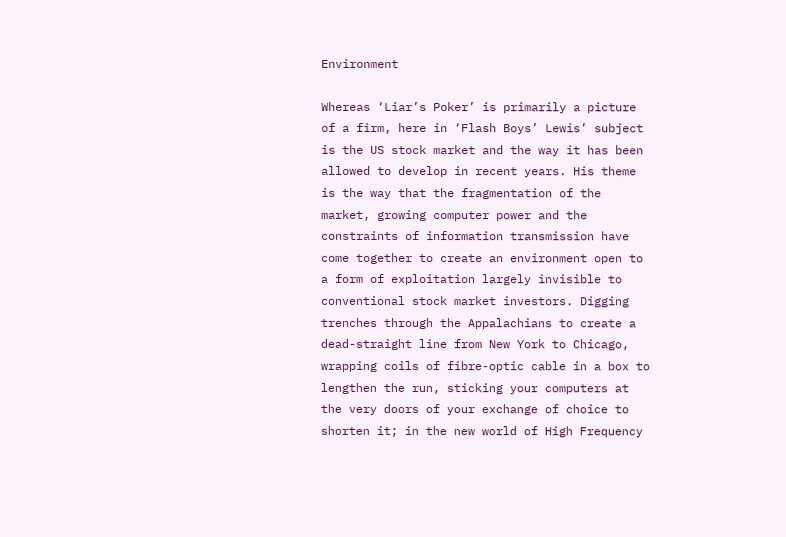Environment

Whereas ‘Liar’s Poker’ is primarily a picture of a firm, here in ‘Flash Boys’ Lewis’ subject is the US stock market and the way it has been allowed to develop in recent years. His theme is the way that the fragmentation of the market, growing computer power and the constraints of information transmission have come together to create an environment open to a form of exploitation largely invisible to conventional stock market investors. Digging trenches through the Appalachians to create a dead-straight line from New York to Chicago, wrapping coils of fibre-optic cable in a box to lengthen the run, sticking your computers at the very doors of your exchange of choice to shorten it; in the new world of High Frequency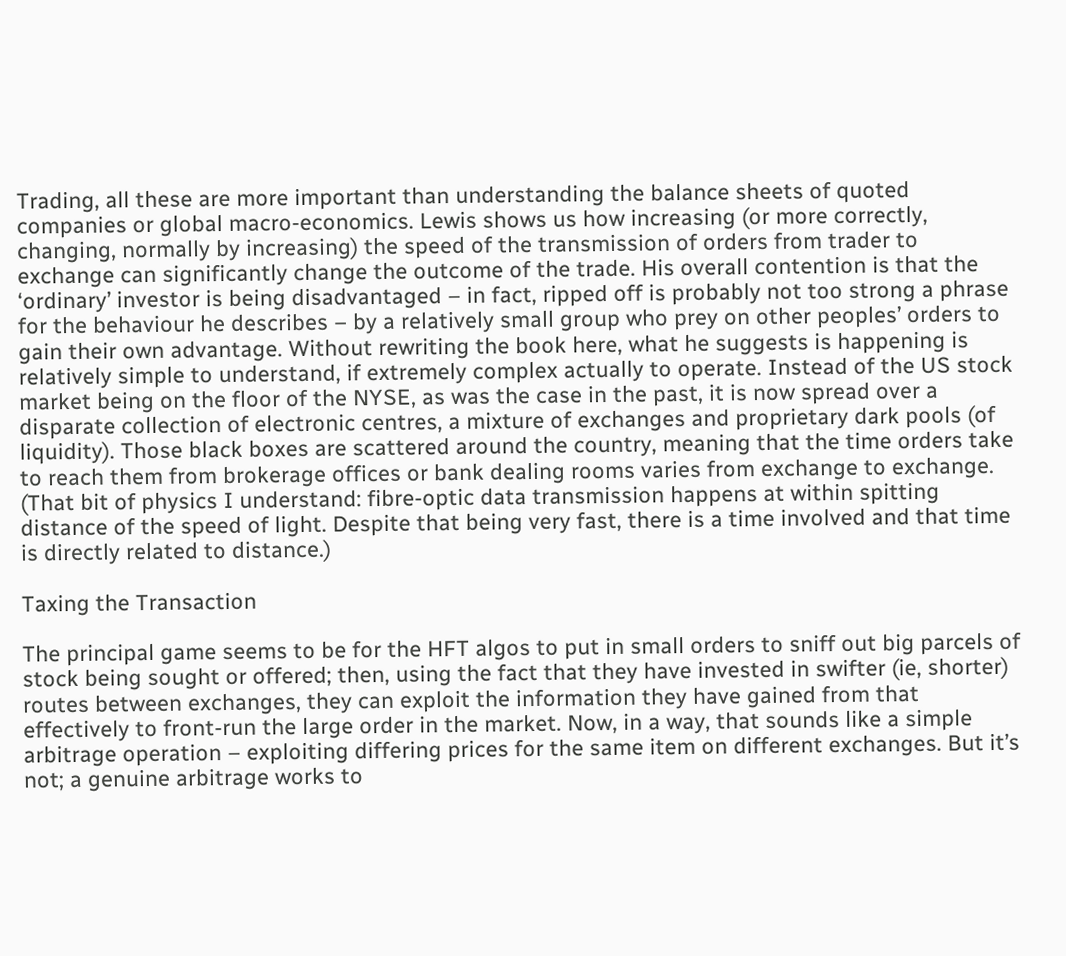Trading, all these are more important than understanding the balance sheets of quoted companies or global macro-economics. Lewis shows us how increasing (or more correctly, changing, normally by increasing) the speed of the transmission of orders from trader to exchange can significantly change the outcome of the trade. His overall contention is that the ‘ordinary’ investor is being disadvantaged – in fact, ripped off is probably not too strong a phrase for the behaviour he describes – by a relatively small group who prey on other peoples’ orders to gain their own advantage. Without rewriting the book here, what he suggests is happening is relatively simple to understand, if extremely complex actually to operate. Instead of the US stock market being on the floor of the NYSE, as was the case in the past, it is now spread over a disparate collection of electronic centres, a mixture of exchanges and proprietary dark pools (of liquidity). Those black boxes are scattered around the country, meaning that the time orders take to reach them from brokerage offices or bank dealing rooms varies from exchange to exchange. (That bit of physics I understand: fibre-optic data transmission happens at within spitting distance of the speed of light. Despite that being very fast, there is a time involved and that time is directly related to distance.)

Taxing the Transaction

The principal game seems to be for the HFT algos to put in small orders to sniff out big parcels of stock being sought or offered; then, using the fact that they have invested in swifter (ie, shorter) routes between exchanges, they can exploit the information they have gained from that effectively to front-run the large order in the market. Now, in a way, that sounds like a simple arbitrage operation – exploiting differing prices for the same item on different exchanges. But it’s not; a genuine arbitrage works to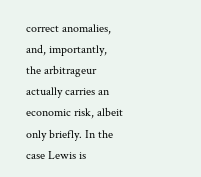correct anomalies, and, importantly, the arbitrageur actually carries an economic risk, albeit only briefly. In the case Lewis is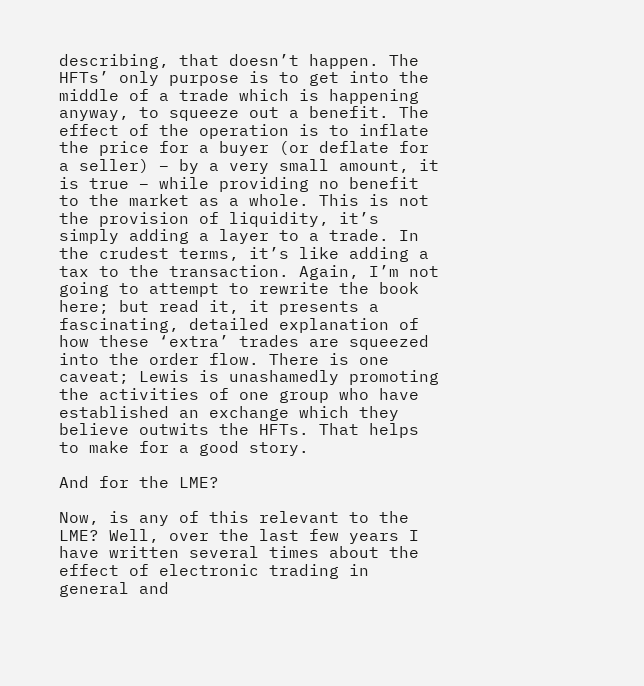describing, that doesn’t happen. The HFTs’ only purpose is to get into the middle of a trade which is happening anyway, to squeeze out a benefit. The effect of the operation is to inflate the price for a buyer (or deflate for a seller) – by a very small amount, it is true – while providing no benefit to the market as a whole. This is not the provision of liquidity, it’s simply adding a layer to a trade. In the crudest terms, it’s like adding a tax to the transaction. Again, I’m not going to attempt to rewrite the book here; but read it, it presents a fascinating, detailed explanation of how these ‘extra’ trades are squeezed into the order flow. There is one caveat; Lewis is unashamedly promoting the activities of one group who have established an exchange which they believe outwits the HFTs. That helps to make for a good story.

And for the LME?

Now, is any of this relevant to the LME? Well, over the last few years I have written several times about the effect of electronic trading in general and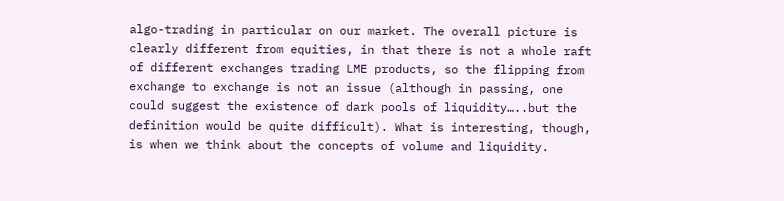algo-trading in particular on our market. The overall picture is clearly different from equities, in that there is not a whole raft of different exchanges trading LME products, so the flipping from exchange to exchange is not an issue (although in passing, one could suggest the existence of dark pools of liquidity…..but the definition would be quite difficult). What is interesting, though, is when we think about the concepts of volume and liquidity.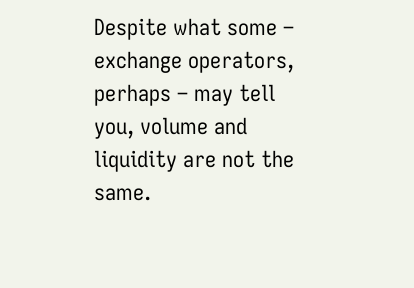Despite what some – exchange operators, perhaps – may tell you, volume and liquidity are not the same.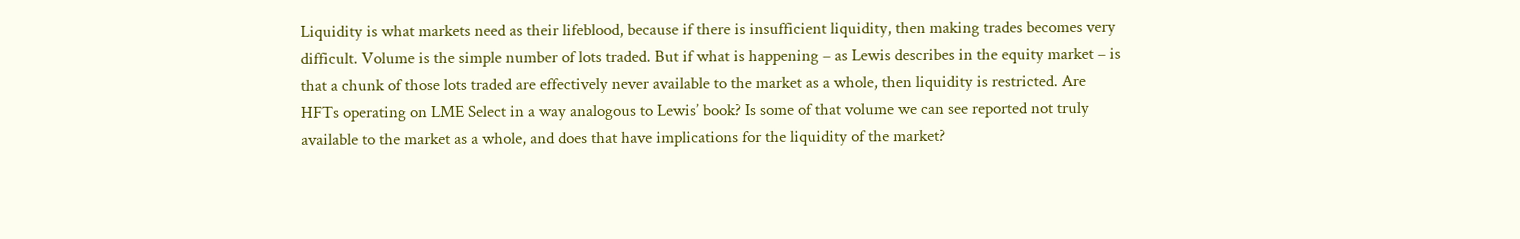Liquidity is what markets need as their lifeblood, because if there is insufficient liquidity, then making trades becomes very difficult. Volume is the simple number of lots traded. But if what is happening – as Lewis describes in the equity market – is that a chunk of those lots traded are effectively never available to the market as a whole, then liquidity is restricted. Are HFTs operating on LME Select in a way analogous to Lewis’ book? Is some of that volume we can see reported not truly available to the market as a whole, and does that have implications for the liquidity of the market?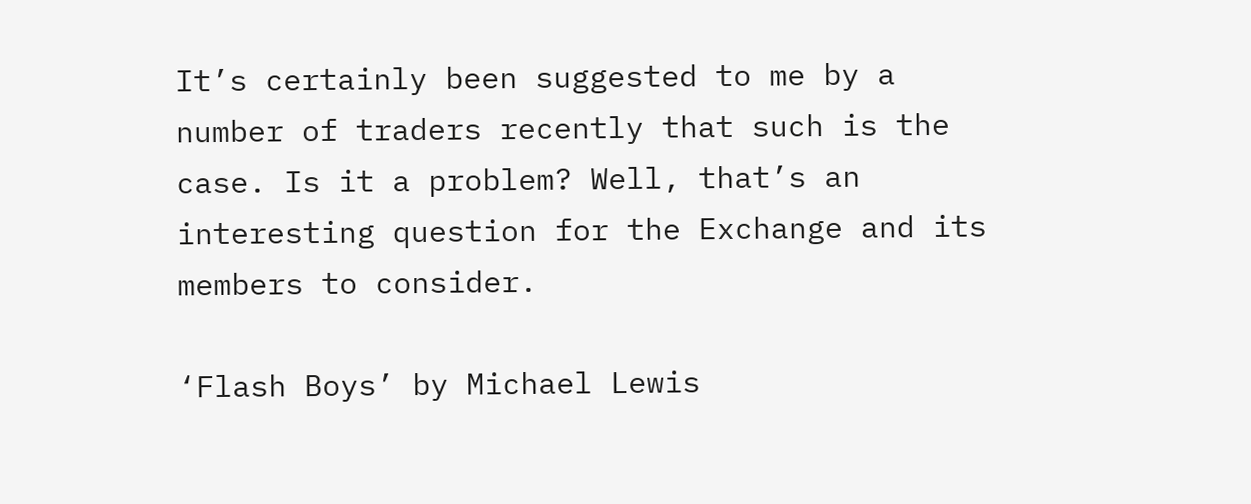It’s certainly been suggested to me by a number of traders recently that such is the case. Is it a problem? Well, that’s an interesting question for the Exchange and its members to consider.

‘Flash Boys’ by Michael Lewis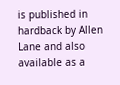is published in hardback by Allen Lane and also available as a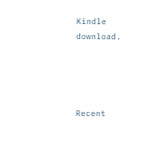Kindle download.




Recent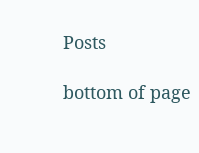Posts

bottom of page